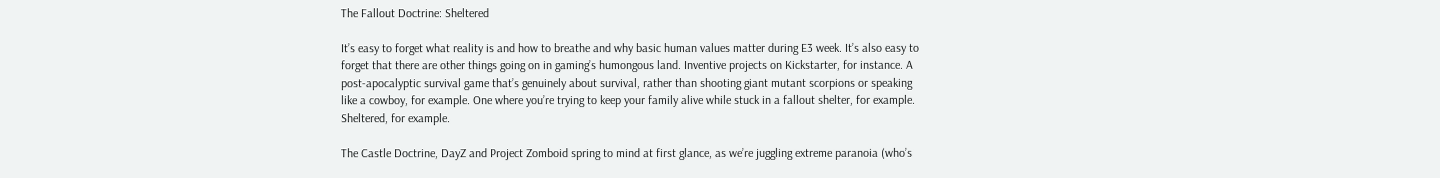The Fallout Doctrine: Sheltered

It’s easy to forget what reality is and how to breathe and why basic human values matter during E3 week. It’s also easy to forget that there are other things going on in gaming’s humongous land. Inventive projects on Kickstarter, for instance. A post-apocalyptic survival game that’s genuinely about survival, rather than shooting giant mutant scorpions or speaking like a cowboy, for example. One where you’re trying to keep your family alive while stuck in a fallout shelter, for example. Sheltered, for example.

The Castle Doctrine, DayZ and Project Zomboid spring to mind at first glance, as we’re juggling extreme paranoia (who’s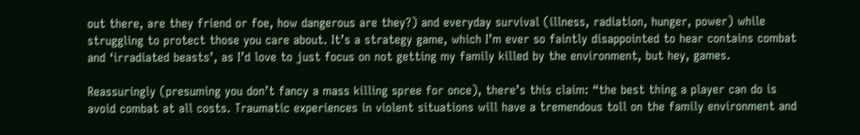out there, are they friend or foe, how dangerous are they?) and everyday survival (illness, radiation, hunger, power) while struggling to protect those you care about. It’s a strategy game, which I’m ever so faintly disappointed to hear contains combat and ‘irradiated beasts’, as I’d love to just focus on not getting my family killed by the environment, but hey, games.

Reassuringly (presuming you don’t fancy a mass killing spree for once), there’s this claim: “the best thing a player can do is avoid combat at all costs. Traumatic experiences in violent situations will have a tremendous toll on the family environment and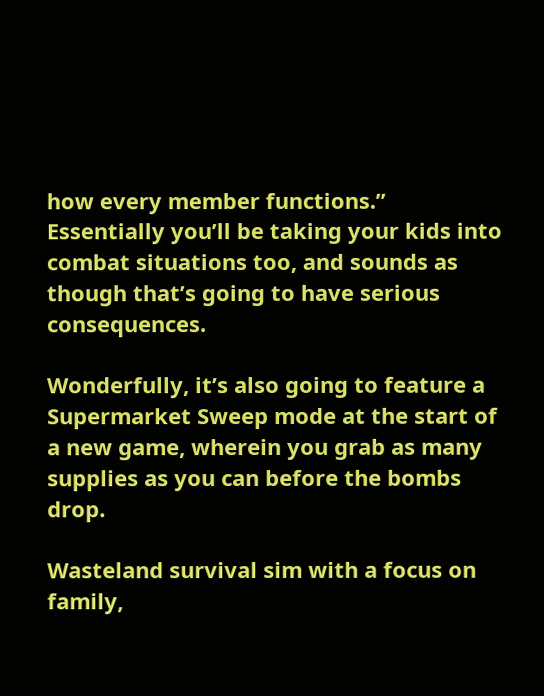how every member functions.” Essentially you’ll be taking your kids into combat situations too, and sounds as though that’s going to have serious consequences.

Wonderfully, it’s also going to feature a Supermarket Sweep mode at the start of a new game, wherein you grab as many supplies as you can before the bombs drop.

Wasteland survival sim with a focus on family,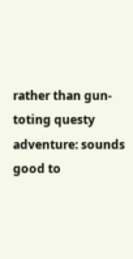rather than gun-toting questy adventure: sounds good to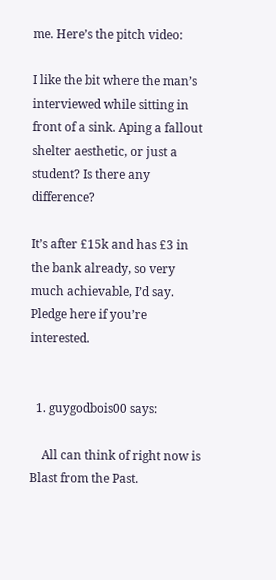me. Here’s the pitch video:

I like the bit where the man’s interviewed while sitting in front of a sink. Aping a fallout shelter aesthetic, or just a student? Is there any difference?

It’s after £15k and has £3 in the bank already, so very much achievable, I’d say. Pledge here if you’re interested.


  1. guygodbois00 says:

    All can think of right now is Blast from the Past.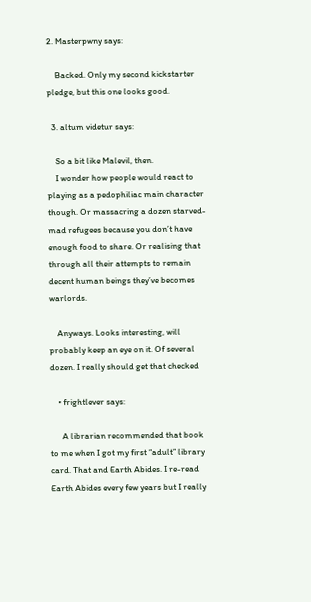2. Masterpwny says:

    Backed. Only my second kickstarter pledge, but this one looks good.

  3. altum videtur says:

    So a bit like Malevil, then.
    I wonder how people would react to playing as a pedophiliac main character though. Or massacring a dozen starved-mad refugees because you don’t have enough food to share. Or realising that through all their attempts to remain decent human beings they’ve becomes warlords.

    Anyways. Looks interesting, will probably keep an eye on it. Of several dozen. I really should get that checked

    • frightlever says:

      A librarian recommended that book to me when I got my first “adult” library card. That and Earth Abides. I re-read Earth Abides every few years but I really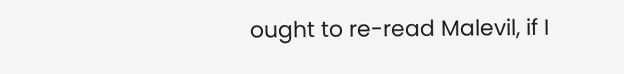ought to re-read Malevil, if I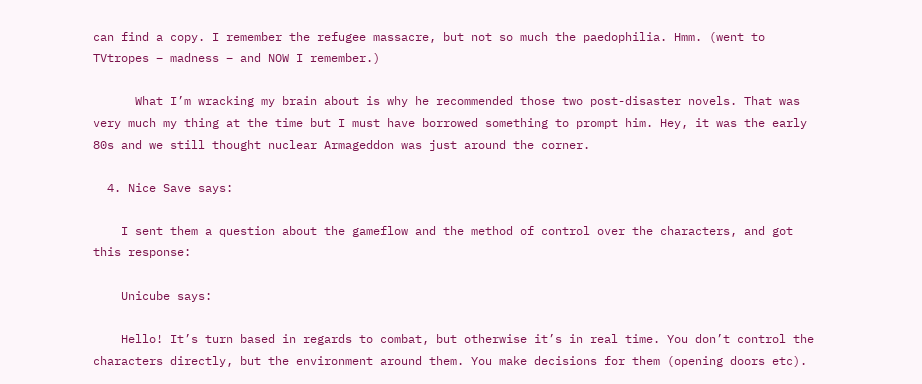can find a copy. I remember the refugee massacre, but not so much the paedophilia. Hmm. (went to TVtropes – madness – and NOW I remember.)

      What I’m wracking my brain about is why he recommended those two post-disaster novels. That was very much my thing at the time but I must have borrowed something to prompt him. Hey, it was the early 80s and we still thought nuclear Armageddon was just around the corner.

  4. Nice Save says:

    I sent them a question about the gameflow and the method of control over the characters, and got this response:

    Unicube says:

    Hello! It’s turn based in regards to combat, but otherwise it’s in real time. You don’t control the characters directly, but the environment around them. You make decisions for them (opening doors etc).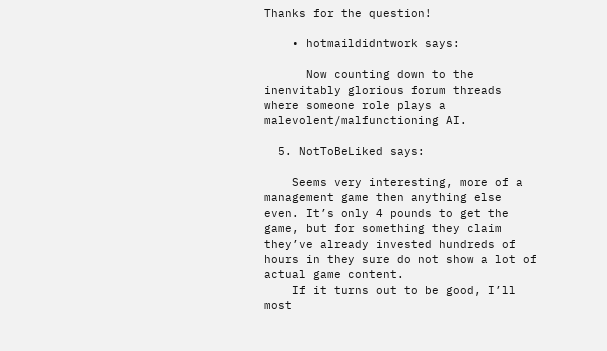Thanks for the question!

    • hotmaildidntwork says:

      Now counting down to the inenvitably glorious forum threads where someone role plays a malevolent/malfunctioning AI.

  5. NotToBeLiked says:

    Seems very interesting, more of a management game then anything else even. It’s only 4 pounds to get the game, but for something they claim they’ve already invested hundreds of hours in they sure do not show a lot of actual game content.
    If it turns out to be good, I’ll most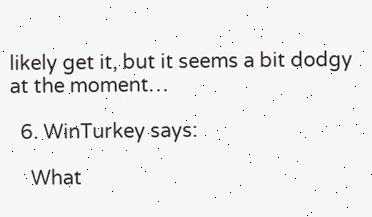likely get it, but it seems a bit dodgy at the moment…

  6. WinTurkey says:

    What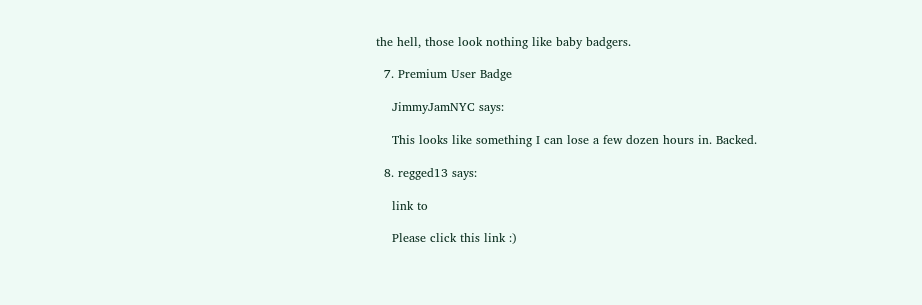the hell, those look nothing like baby badgers.

  7. Premium User Badge

    JimmyJamNYC says:

    This looks like something I can lose a few dozen hours in. Backed.

  8. regged13 says:

    link to

    Please click this link :)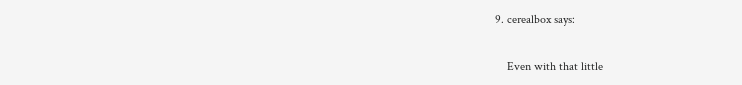9. cerealbox says:

    Even with that little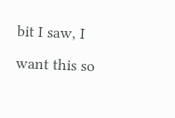bit I saw, I want this so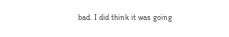bad. I did think it was going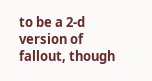to be a 2-d version of fallout, though